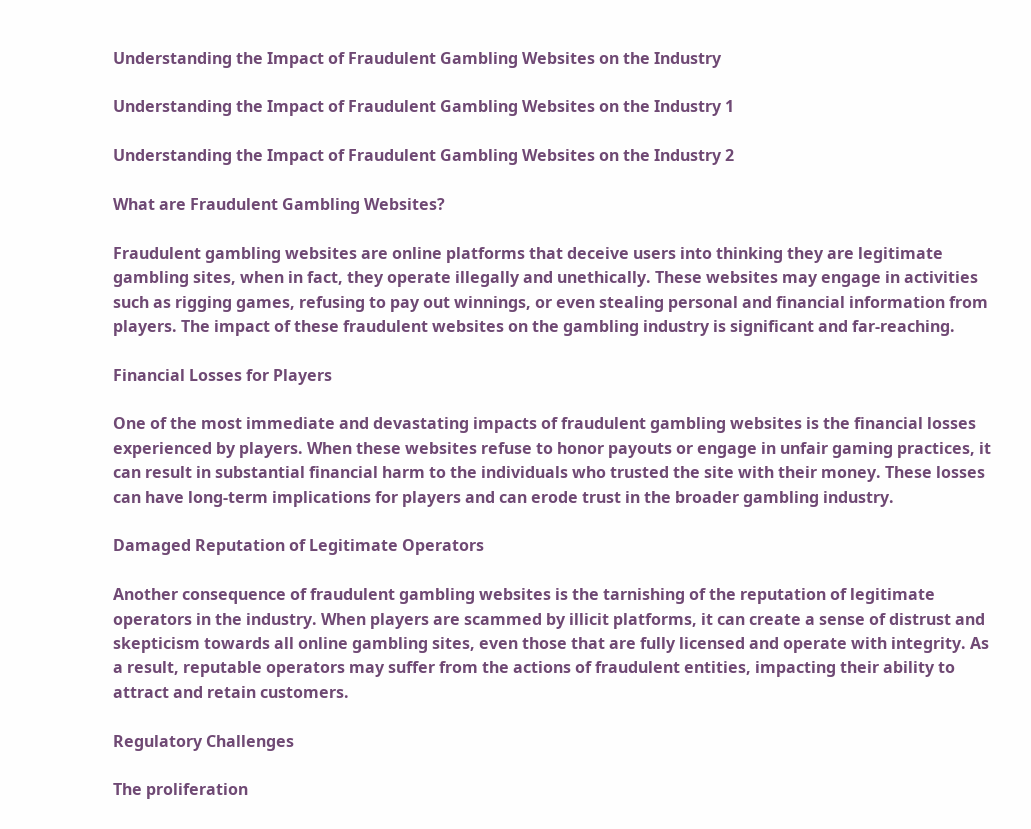Understanding the Impact of Fraudulent Gambling Websites on the Industry

Understanding the Impact of Fraudulent Gambling Websites on the Industry 1

Understanding the Impact of Fraudulent Gambling Websites on the Industry 2

What are Fraudulent Gambling Websites?

Fraudulent gambling websites are online platforms that deceive users into thinking they are legitimate gambling sites, when in fact, they operate illegally and unethically. These websites may engage in activities such as rigging games, refusing to pay out winnings, or even stealing personal and financial information from players. The impact of these fraudulent websites on the gambling industry is significant and far-reaching.

Financial Losses for Players

One of the most immediate and devastating impacts of fraudulent gambling websites is the financial losses experienced by players. When these websites refuse to honor payouts or engage in unfair gaming practices, it can result in substantial financial harm to the individuals who trusted the site with their money. These losses can have long-term implications for players and can erode trust in the broader gambling industry.

Damaged Reputation of Legitimate Operators

Another consequence of fraudulent gambling websites is the tarnishing of the reputation of legitimate operators in the industry. When players are scammed by illicit platforms, it can create a sense of distrust and skepticism towards all online gambling sites, even those that are fully licensed and operate with integrity. As a result, reputable operators may suffer from the actions of fraudulent entities, impacting their ability to attract and retain customers.

Regulatory Challenges

The proliferation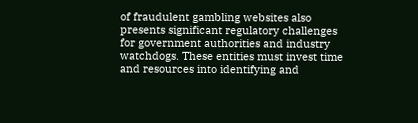of fraudulent gambling websites also presents significant regulatory challenges for government authorities and industry watchdogs. These entities must invest time and resources into identifying and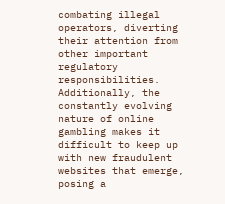combating illegal operators, diverting their attention from other important regulatory responsibilities. Additionally, the constantly evolving nature of online gambling makes it difficult to keep up with new fraudulent websites that emerge, posing a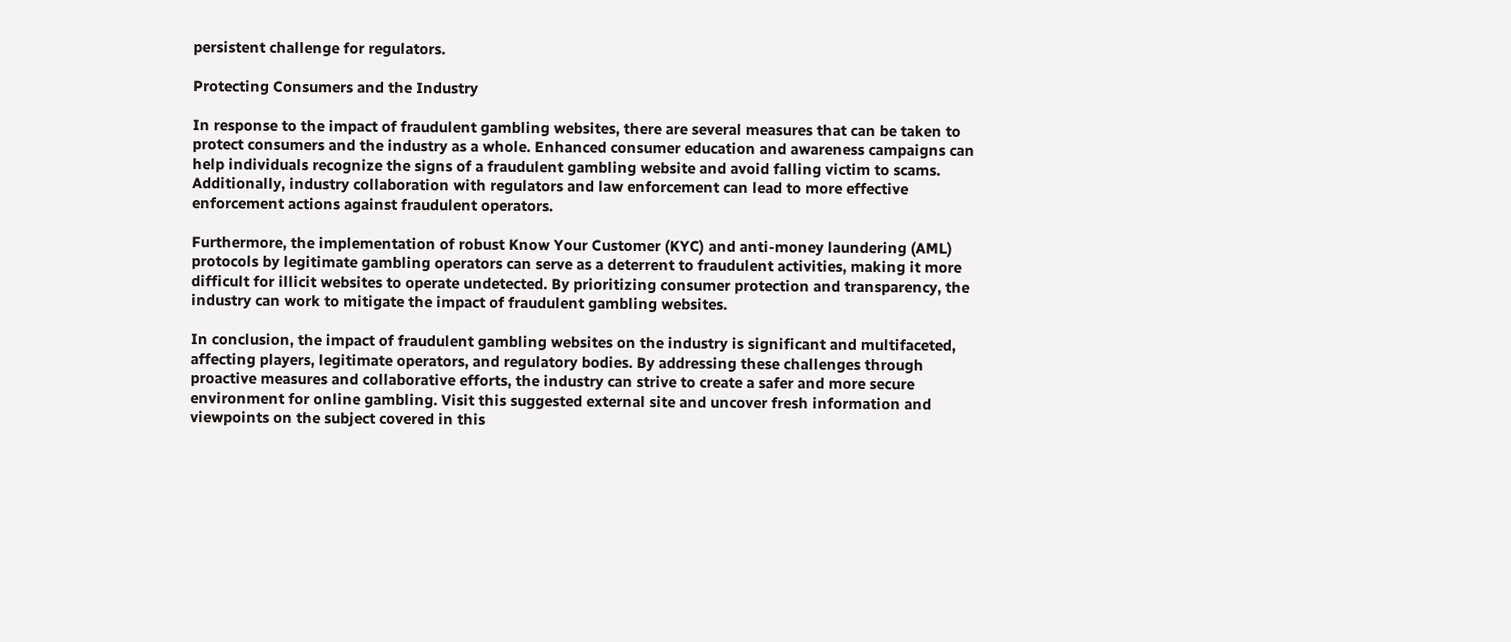persistent challenge for regulators.

Protecting Consumers and the Industry

In response to the impact of fraudulent gambling websites, there are several measures that can be taken to protect consumers and the industry as a whole. Enhanced consumer education and awareness campaigns can help individuals recognize the signs of a fraudulent gambling website and avoid falling victim to scams. Additionally, industry collaboration with regulators and law enforcement can lead to more effective enforcement actions against fraudulent operators.

Furthermore, the implementation of robust Know Your Customer (KYC) and anti-money laundering (AML) protocols by legitimate gambling operators can serve as a deterrent to fraudulent activities, making it more difficult for illicit websites to operate undetected. By prioritizing consumer protection and transparency, the industry can work to mitigate the impact of fraudulent gambling websites.

In conclusion, the impact of fraudulent gambling websites on the industry is significant and multifaceted, affecting players, legitimate operators, and regulatory bodies. By addressing these challenges through proactive measures and collaborative efforts, the industry can strive to create a safer and more secure environment for online gambling. Visit this suggested external site and uncover fresh information and viewpoints on the subject covered in this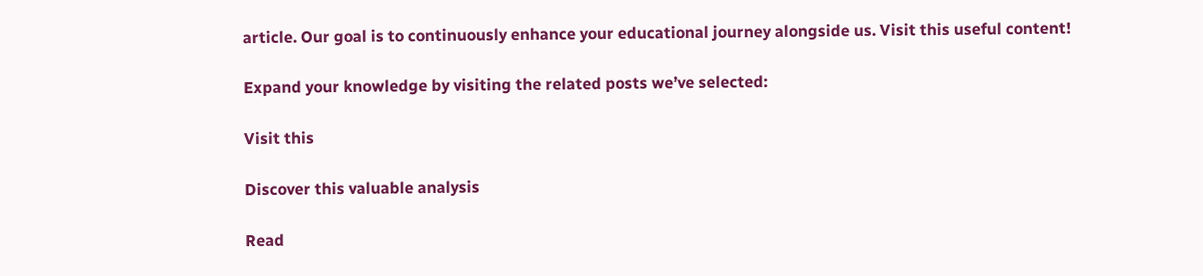article. Our goal is to continuously enhance your educational journey alongside us. Visit this useful content!

Expand your knowledge by visiting the related posts we’ve selected:

Visit this

Discover this valuable analysis

Read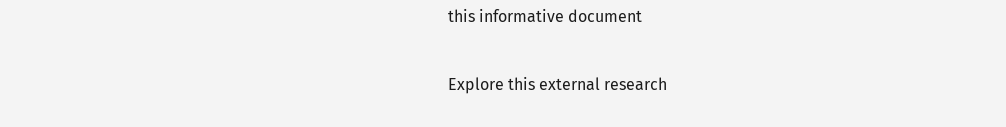this informative document

Explore this external research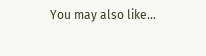You may also like...